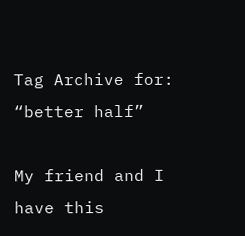Tag Archive for: “better half”

My friend and I have this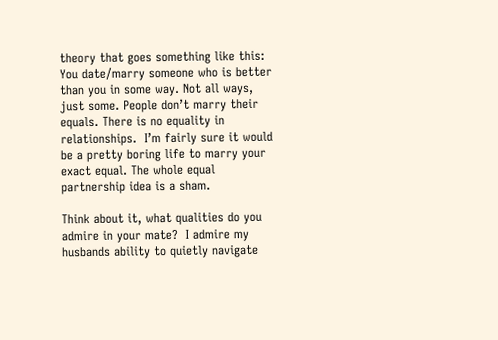theory that goes something like this: You date/marry someone who is better than you in some way. Not all ways, just some. People don’t marry their equals. There is no equality in relationships.  I’m fairly sure it would be a pretty boring life to marry your exact equal. The whole equal partnership idea is a sham.

Think about it, what qualities do you admire in your mate?  I admire my husbands ability to quietly navigate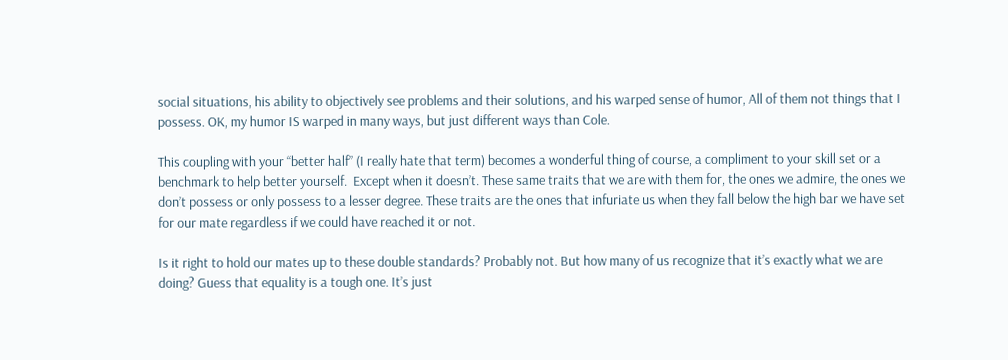social situations, his ability to objectively see problems and their solutions, and his warped sense of humor, All of them not things that I possess. OK, my humor IS warped in many ways, but just different ways than Cole.

This coupling with your “better half” (I really hate that term) becomes a wonderful thing of course, a compliment to your skill set or a benchmark to help better yourself.  Except when it doesn’t. These same traits that we are with them for, the ones we admire, the ones we don’t possess or only possess to a lesser degree. These traits are the ones that infuriate us when they fall below the high bar we have set for our mate regardless if we could have reached it or not.

Is it right to hold our mates up to these double standards? Probably not. But how many of us recognize that it’s exactly what we are doing? Guess that equality is a tough one. It’s just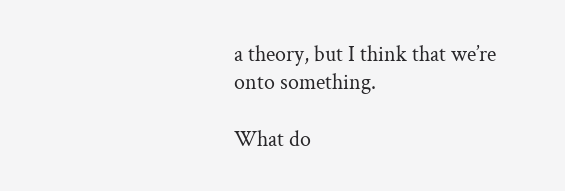a theory, but I think that we’re onto something.

What do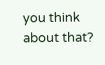you think about that?